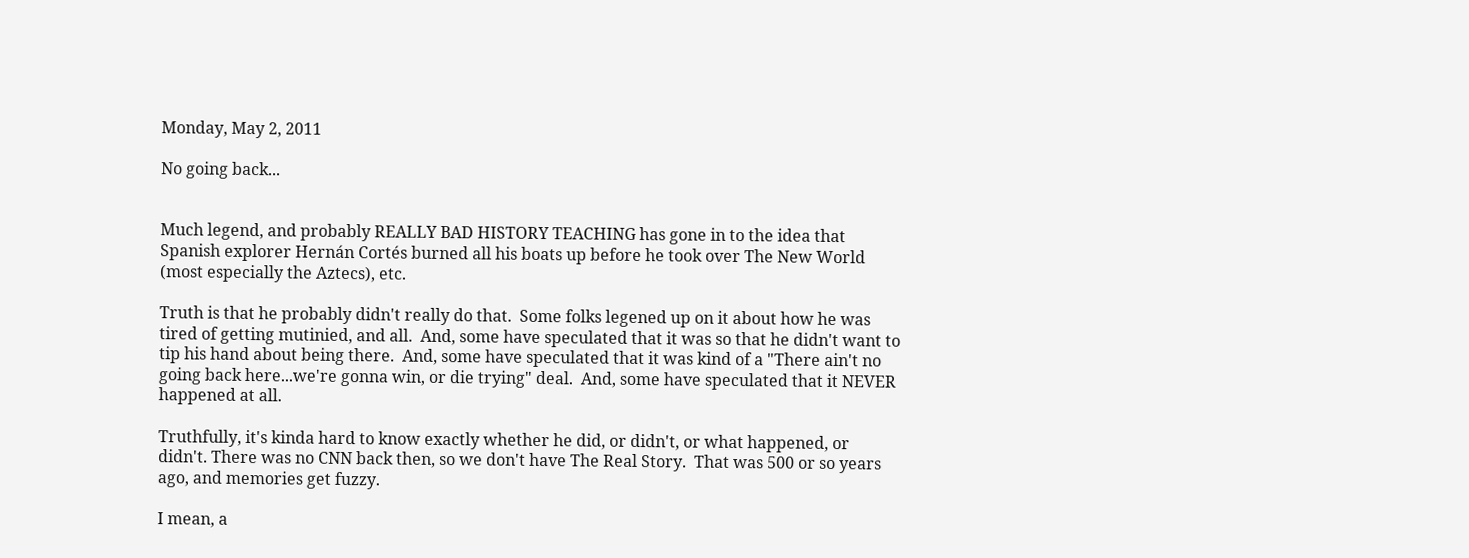Monday, May 2, 2011

No going back...


Much legend, and probably REALLY BAD HISTORY TEACHING has gone in to the idea that Spanish explorer Hernán Cortés burned all his boats up before he took over The New World (most especially the Aztecs), etc.

Truth is that he probably didn't really do that.  Some folks legened up on it about how he was tired of getting mutinied, and all.  And, some have speculated that it was so that he didn't want to tip his hand about being there.  And, some have speculated that it was kind of a "There ain't no going back here...we're gonna win, or die trying" deal.  And, some have speculated that it NEVER happened at all.

Truthfully, it's kinda hard to know exactly whether he did, or didn't, or what happened, or didn't. There was no CNN back then, so we don't have The Real Story.  That was 500 or so years ago, and memories get fuzzy.

I mean, a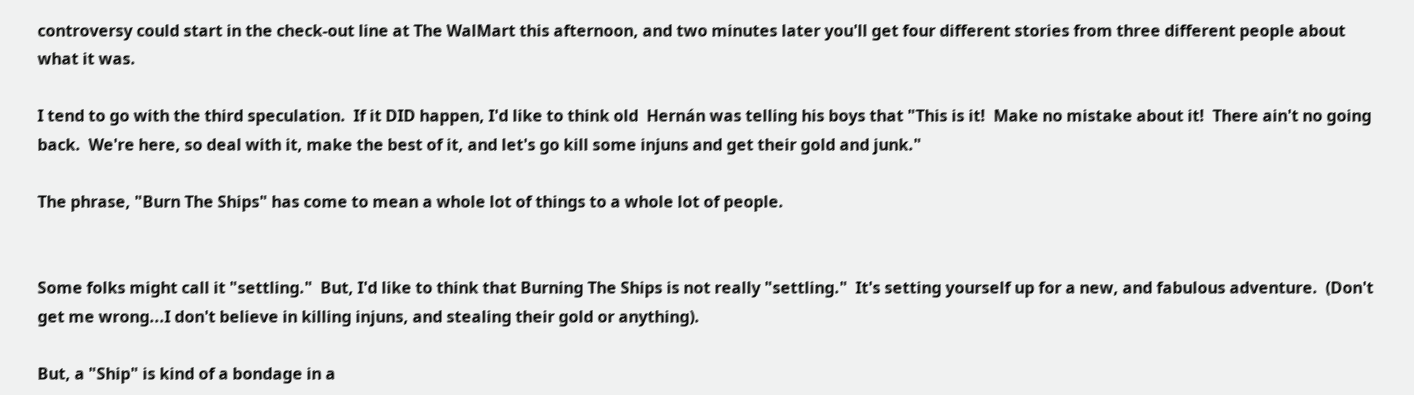controversy could start in the check-out line at The WalMart this afternoon, and two minutes later you'll get four different stories from three different people about what it was.

I tend to go with the third speculation.  If it DID happen, I'd like to think old  Hernán was telling his boys that "This is it!  Make no mistake about it!  There ain't no going back.  We're here, so deal with it, make the best of it, and let's go kill some injuns and get their gold and junk."

The phrase, "Burn The Ships" has come to mean a whole lot of things to a whole lot of people.


Some folks might call it "settling."  But, I'd like to think that Burning The Ships is not really "settling."  It's setting yourself up for a new, and fabulous adventure.  (Don't get me wrong...I don't believe in killing injuns, and stealing their gold or anything).

But, a "Ship" is kind of a bondage in a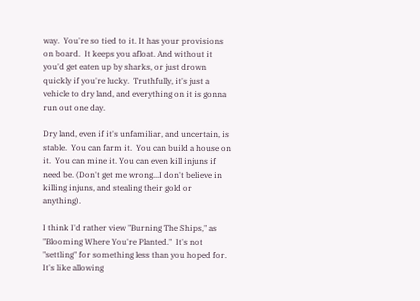way.  You're so tied to it. It has your provisions on board.  It keeps you afloat. And without it you'd get eaten up by sharks, or just drown quickly if you're lucky.  Truthfully, it's just a vehicle to dry land, and everything on it is gonna run out one day.

Dry land, even if it's unfamiliar, and uncertain, is stable.  You can farm it.  You can build a house on it.  You can mine it. You can even kill injuns if need be. (Don't get me wrong...I don't believe in killing injuns, and stealing their gold or anything).

I think I'd rather view "Burning The Ships," as "Blooming Where You're Planted."  It's not "settling" for something less than you hoped for.  It's like allowing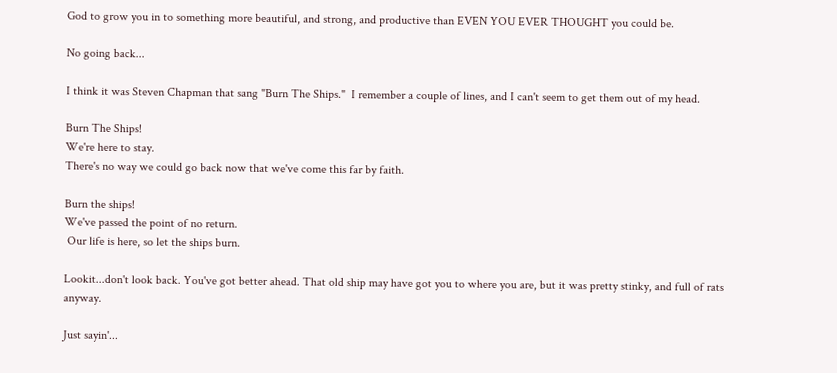God to grow you in to something more beautiful, and strong, and productive than EVEN YOU EVER THOUGHT you could be.

No going back...

I think it was Steven Chapman that sang "Burn The Ships."  I remember a couple of lines, and I can't seem to get them out of my head.

Burn The Ships!
We're here to stay.
There's no way we could go back now that we've come this far by faith.

Burn the ships!
We've passed the point of no return.
 Our life is here, so let the ships burn.

Lookit...don't look back. You've got better ahead. That old ship may have got you to where you are, but it was pretty stinky, and full of rats anyway.

Just sayin'...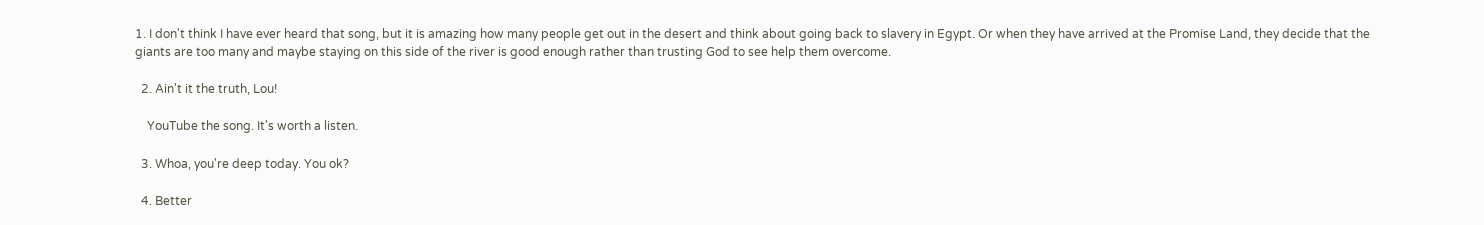1. I don't think I have ever heard that song, but it is amazing how many people get out in the desert and think about going back to slavery in Egypt. Or when they have arrived at the Promise Land, they decide that the giants are too many and maybe staying on this side of the river is good enough rather than trusting God to see help them overcome.

  2. Ain't it the truth, Lou!

    YouTube the song. It's worth a listen.

  3. Whoa, you're deep today. You ok?

  4. Better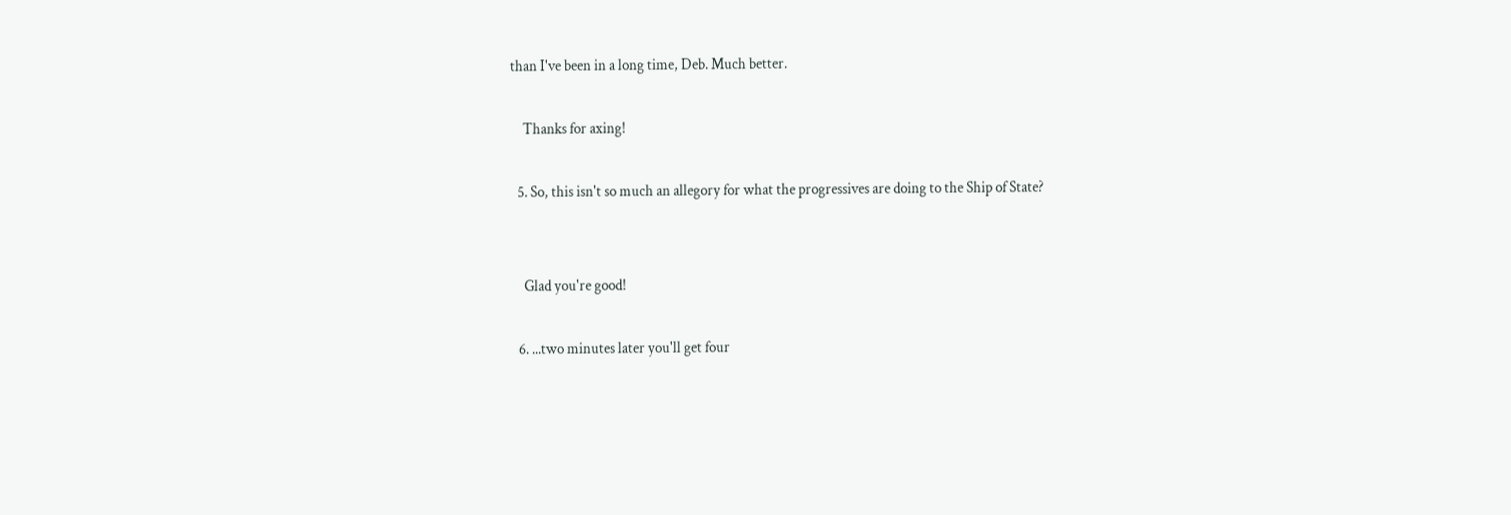than I've been in a long time, Deb. Much better.

    Thanks for axing!

  5. So, this isn't so much an allegory for what the progressives are doing to the Ship of State?


    Glad you're good!

  6. ...two minutes later you'll get four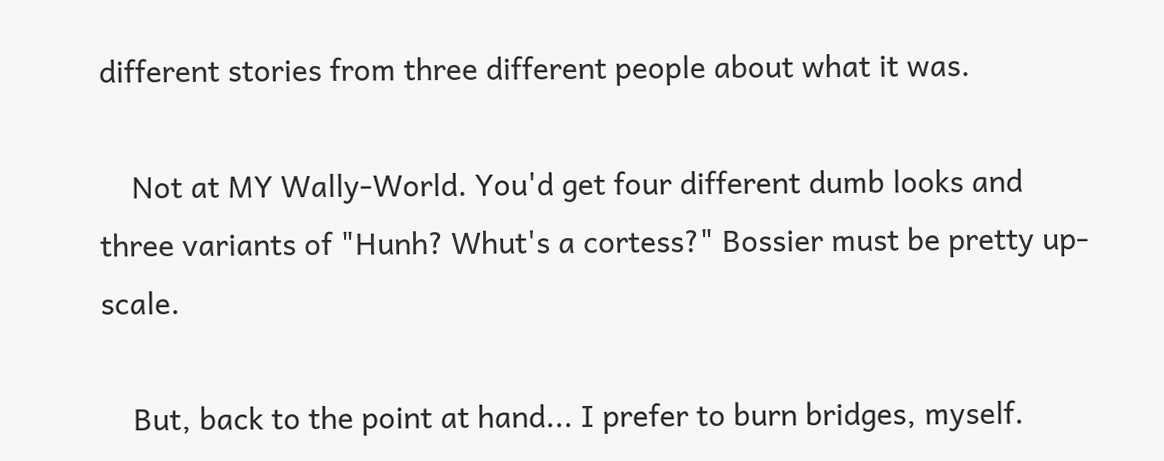different stories from three different people about what it was.

    Not at MY Wally-World. You'd get four different dumb looks and three variants of "Hunh? Whut's a cortess?" Bossier must be pretty up-scale.

    But, back to the point at hand... I prefer to burn bridges, myself.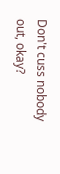Don't cuss nobody out, okay?